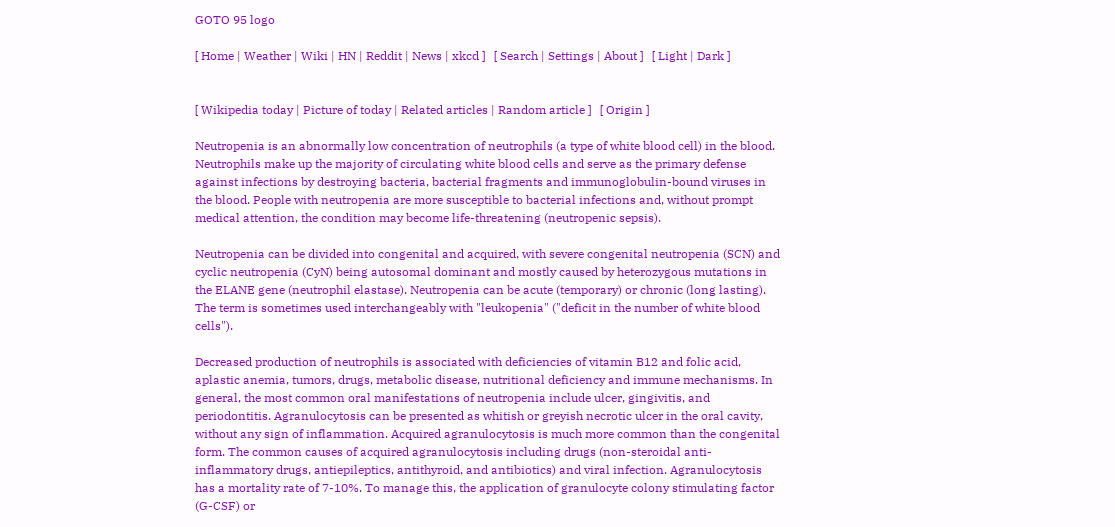GOTO 95 logo

[ Home | Weather | Wiki | HN | Reddit | News | xkcd ]   [ Search | Settings | About ]   [ Light | Dark ]


[ Wikipedia today | Picture of today | Related articles | Random article ]   [ Origin ]

Neutropenia is an abnormally low concentration of neutrophils (a type of white blood cell) in the blood. Neutrophils make up the majority of circulating white blood cells and serve as the primary defense against infections by destroying bacteria, bacterial fragments and immunoglobulin-bound viruses in the blood. People with neutropenia are more susceptible to bacterial infections and, without prompt medical attention, the condition may become life-threatening (neutropenic sepsis).

Neutropenia can be divided into congenital and acquired, with severe congenital neutropenia (SCN) and cyclic neutropenia (CyN) being autosomal dominant and mostly caused by heterozygous mutations in the ELANE gene (neutrophil elastase). Neutropenia can be acute (temporary) or chronic (long lasting). The term is sometimes used interchangeably with "leukopenia" ("deficit in the number of white blood cells").

Decreased production of neutrophils is associated with deficiencies of vitamin B12 and folic acid, aplastic anemia, tumors, drugs, metabolic disease, nutritional deficiency and immune mechanisms. In general, the most common oral manifestations of neutropenia include ulcer, gingivitis, and periodontitis. Agranulocytosis can be presented as whitish or greyish necrotic ulcer in the oral cavity, without any sign of inflammation. Acquired agranulocytosis is much more common than the congenital form. The common causes of acquired agranulocytosis including drugs (non-steroidal anti-inflammatory drugs, antiepileptics, antithyroid, and antibiotics) and viral infection. Agranulocytosis has a mortality rate of 7-10%. To manage this, the application of granulocyte colony stimulating factor (G-CSF) or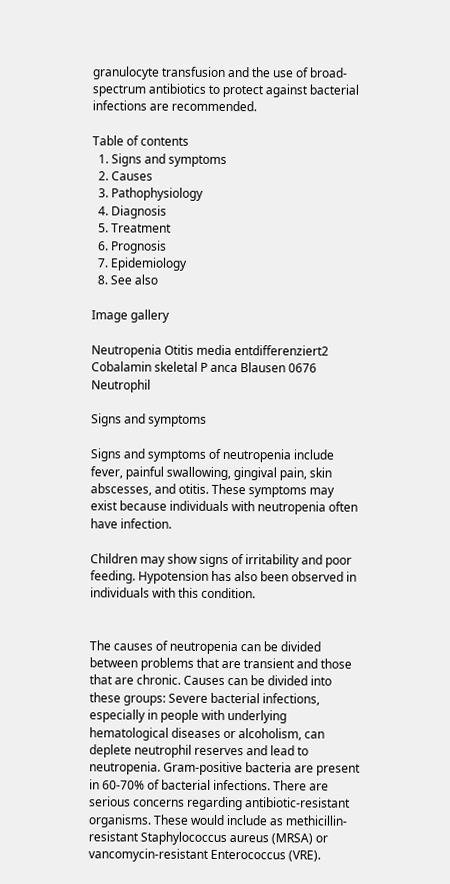granulocyte transfusion and the use of broad-spectrum antibiotics to protect against bacterial infections are recommended.

Table of contents
  1. Signs and symptoms
  2. Causes
  3. Pathophysiology
  4. Diagnosis
  5. Treatment
  6. Prognosis
  7. Epidemiology
  8. See also

Image gallery

Neutropenia Otitis media entdifferenziert2 Cobalamin skeletal P anca Blausen 0676 Neutrophil

Signs and symptoms

Signs and symptoms of neutropenia include fever, painful swallowing, gingival pain, skin abscesses, and otitis. These symptoms may exist because individuals with neutropenia often have infection.

Children may show signs of irritability and poor feeding. Hypotension has also been observed in individuals with this condition.


The causes of neutropenia can be divided between problems that are transient and those that are chronic. Causes can be divided into these groups: Severe bacterial infections, especially in people with underlying hematological diseases or alcoholism, can deplete neutrophil reserves and lead to neutropenia. Gram-positive bacteria are present in 60-70% of bacterial infections. There are serious concerns regarding antibiotic-resistant organisms. These would include as methicillin-resistant Staphylococcus aureus (MRSA) or vancomycin-resistant Enterococcus (VRE).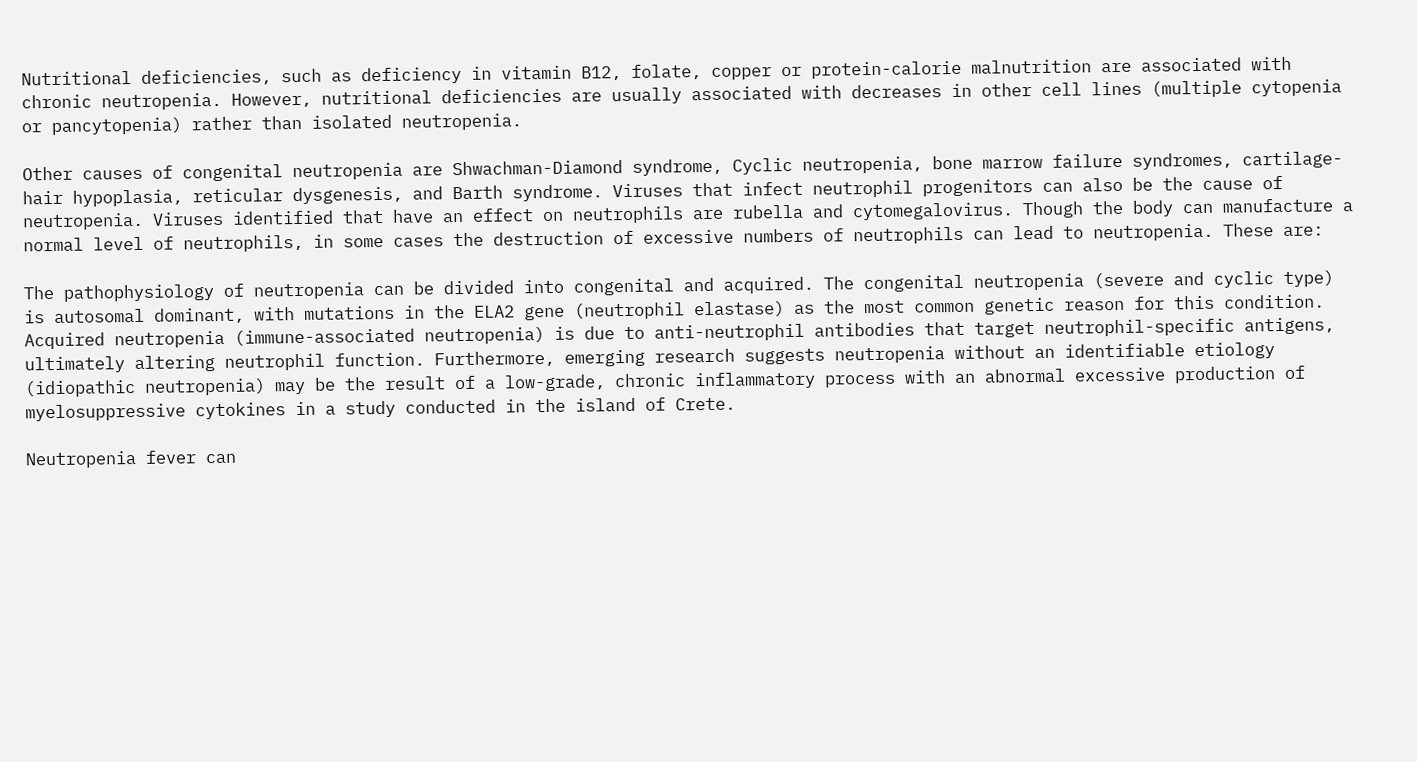Nutritional deficiencies, such as deficiency in vitamin B12, folate, copper or protein-calorie malnutrition are associated with chronic neutropenia. However, nutritional deficiencies are usually associated with decreases in other cell lines (multiple cytopenia or pancytopenia) rather than isolated neutropenia.

Other causes of congenital neutropenia are Shwachman-Diamond syndrome, Cyclic neutropenia, bone marrow failure syndromes, cartilage-hair hypoplasia, reticular dysgenesis, and Barth syndrome. Viruses that infect neutrophil progenitors can also be the cause of neutropenia. Viruses identified that have an effect on neutrophils are rubella and cytomegalovirus. Though the body can manufacture a normal level of neutrophils, in some cases the destruction of excessive numbers of neutrophils can lead to neutropenia. These are:

The pathophysiology of neutropenia can be divided into congenital and acquired. The congenital neutropenia (severe and cyclic type) is autosomal dominant, with mutations in the ELA2 gene (neutrophil elastase) as the most common genetic reason for this condition. Acquired neutropenia (immune-associated neutropenia) is due to anti-neutrophil antibodies that target neutrophil-specific antigens, ultimately altering neutrophil function. Furthermore, emerging research suggests neutropenia without an identifiable etiology (idiopathic neutropenia) may be the result of a low-grade, chronic inflammatory process with an abnormal excessive production of myelosuppressive cytokines in a study conducted in the island of Crete.

Neutropenia fever can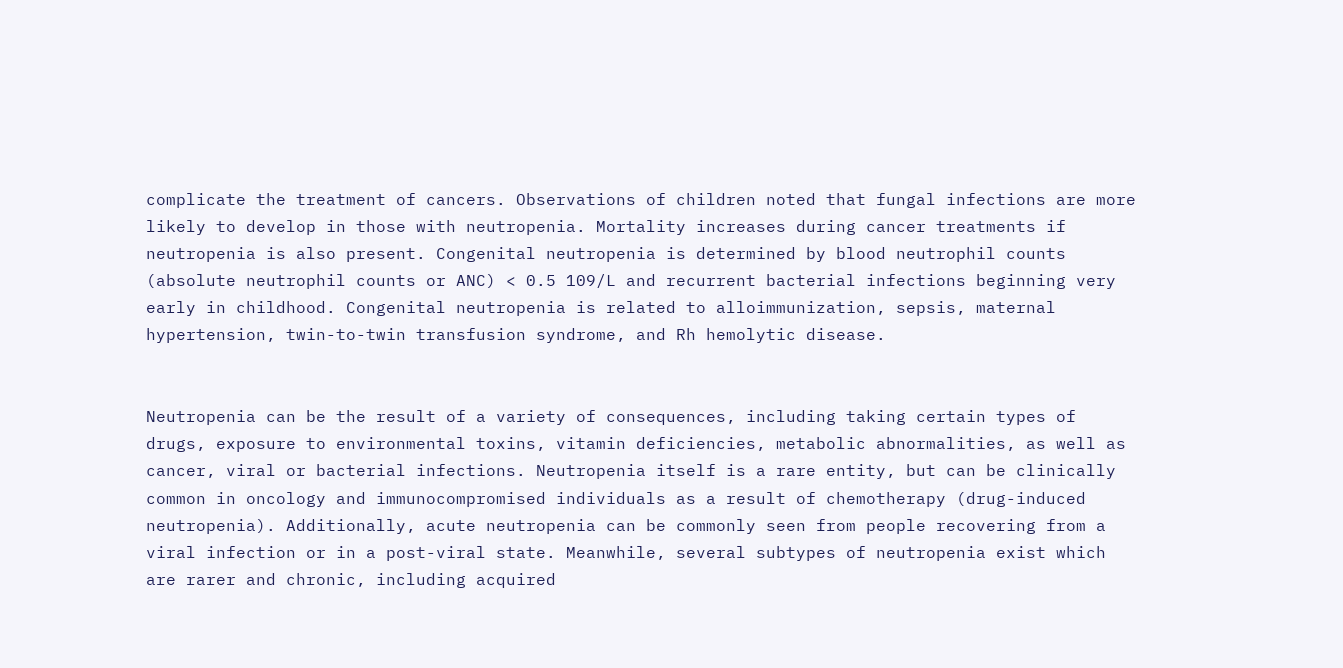complicate the treatment of cancers. Observations of children noted that fungal infections are more likely to develop in those with neutropenia. Mortality increases during cancer treatments if neutropenia is also present. Congenital neutropenia is determined by blood neutrophil counts (absolute neutrophil counts or ANC) < 0.5 109/L and recurrent bacterial infections beginning very early in childhood. Congenital neutropenia is related to alloimmunization, sepsis, maternal hypertension, twin-to-twin transfusion syndrome, and Rh hemolytic disease.


Neutropenia can be the result of a variety of consequences, including taking certain types of drugs, exposure to environmental toxins, vitamin deficiencies, metabolic abnormalities, as well as cancer, viral or bacterial infections. Neutropenia itself is a rare entity, but can be clinically common in oncology and immunocompromised individuals as a result of chemotherapy (drug-induced neutropenia). Additionally, acute neutropenia can be commonly seen from people recovering from a viral infection or in a post-viral state. Meanwhile, several subtypes of neutropenia exist which are rarer and chronic, including acquired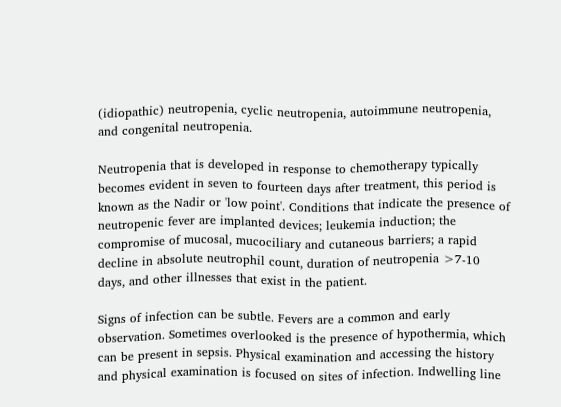(idiopathic) neutropenia, cyclic neutropenia, autoimmune neutropenia, and congenital neutropenia.

Neutropenia that is developed in response to chemotherapy typically becomes evident in seven to fourteen days after treatment, this period is known as the Nadir or 'low point'. Conditions that indicate the presence of neutropenic fever are implanted devices; leukemia induction; the compromise of mucosal, mucociliary and cutaneous barriers; a rapid decline in absolute neutrophil count, duration of neutropenia >7-10 days, and other illnesses that exist in the patient.

Signs of infection can be subtle. Fevers are a common and early observation. Sometimes overlooked is the presence of hypothermia, which can be present in sepsis. Physical examination and accessing the history and physical examination is focused on sites of infection. Indwelling line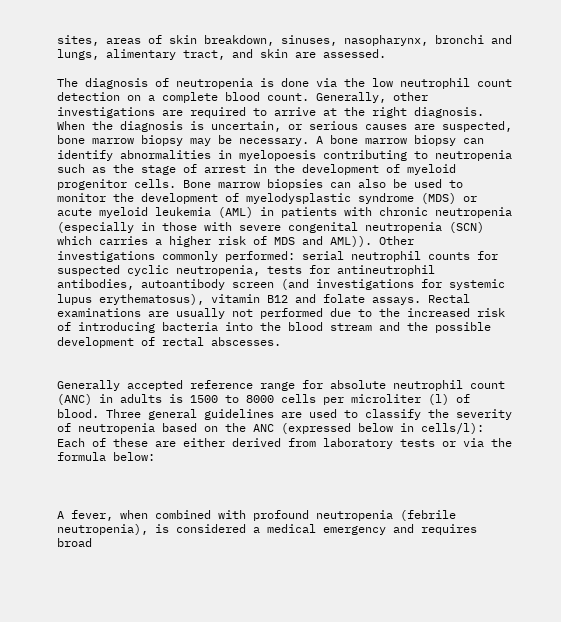sites, areas of skin breakdown, sinuses, nasopharynx, bronchi and lungs, alimentary tract, and skin are assessed.

The diagnosis of neutropenia is done via the low neutrophil count detection on a complete blood count. Generally, other investigations are required to arrive at the right diagnosis. When the diagnosis is uncertain, or serious causes are suspected, bone marrow biopsy may be necessary. A bone marrow biopsy can identify abnormalities in myelopoesis contributing to neutropenia such as the stage of arrest in the development of myeloid progenitor cells. Bone marrow biopsies can also be used to monitor the development of myelodysplastic syndrome (MDS) or acute myeloid leukemia (AML) in patients with chronic neutropenia (especially in those with severe congenital neutropenia (SCN) which carries a higher risk of MDS and AML)). Other investigations commonly performed: serial neutrophil counts for suspected cyclic neutropenia, tests for antineutrophil antibodies, autoantibody screen (and investigations for systemic lupus erythematosus), vitamin B12 and folate assays. Rectal examinations are usually not performed due to the increased risk of introducing bacteria into the blood stream and the possible development of rectal abscesses.


Generally accepted reference range for absolute neutrophil count (ANC) in adults is 1500 to 8000 cells per microliter (l) of blood. Three general guidelines are used to classify the severity of neutropenia based on the ANC (expressed below in cells/l): Each of these are either derived from laboratory tests or via the formula below:



A fever, when combined with profound neutropenia (febrile neutropenia), is considered a medical emergency and requires broad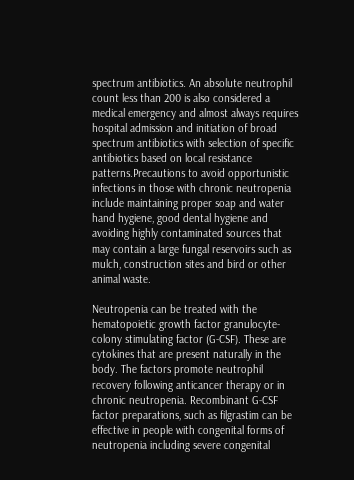spectrum antibiotics. An absolute neutrophil count less than 200 is also considered a medical emergency and almost always requires hospital admission and initiation of broad spectrum antibiotics with selection of specific antibiotics based on local resistance patterns.Precautions to avoid opportunistic infections in those with chronic neutropenia include maintaining proper soap and water hand hygiene, good dental hygiene and avoiding highly contaminated sources that may contain a large fungal reservoirs such as mulch, construction sites and bird or other animal waste.

Neutropenia can be treated with the hematopoietic growth factor granulocyte-colony stimulating factor (G-CSF). These are cytokines that are present naturally in the body. The factors promote neutrophil recovery following anticancer therapy or in chronic neutropenia. Recombinant G-CSF factor preparations, such as filgrastim can be effective in people with congenital forms of neutropenia including severe congenital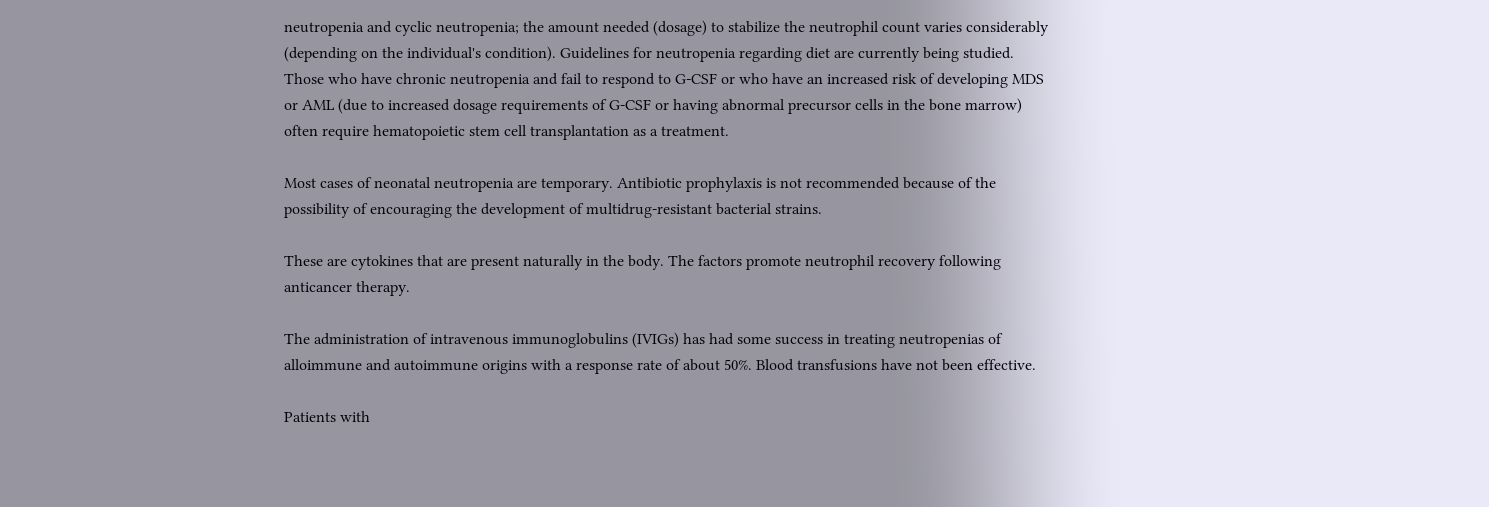neutropenia and cyclic neutropenia; the amount needed (dosage) to stabilize the neutrophil count varies considerably (depending on the individual's condition). Guidelines for neutropenia regarding diet are currently being studied. Those who have chronic neutropenia and fail to respond to G-CSF or who have an increased risk of developing MDS or AML (due to increased dosage requirements of G-CSF or having abnormal precursor cells in the bone marrow) often require hematopoietic stem cell transplantation as a treatment.

Most cases of neonatal neutropenia are temporary. Antibiotic prophylaxis is not recommended because of the possibility of encouraging the development of multidrug-resistant bacterial strains.

These are cytokines that are present naturally in the body. The factors promote neutrophil recovery following anticancer therapy.

The administration of intravenous immunoglobulins (IVIGs) has had some success in treating neutropenias of alloimmune and autoimmune origins with a response rate of about 50%. Blood transfusions have not been effective.

Patients with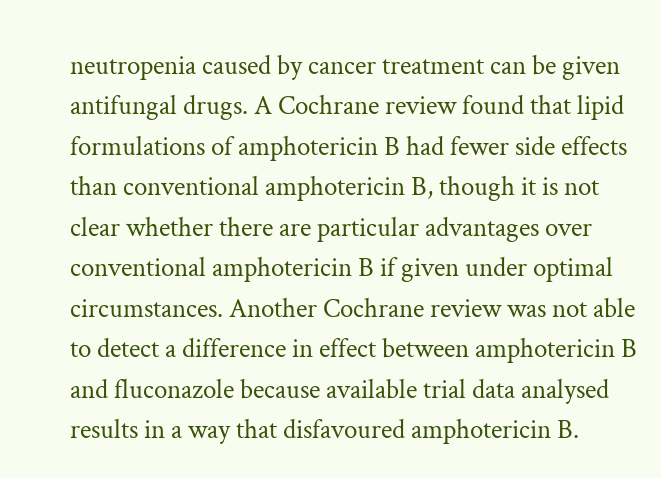neutropenia caused by cancer treatment can be given antifungal drugs. A Cochrane review found that lipid formulations of amphotericin B had fewer side effects than conventional amphotericin B, though it is not clear whether there are particular advantages over conventional amphotericin B if given under optimal circumstances. Another Cochrane review was not able to detect a difference in effect between amphotericin B and fluconazole because available trial data analysed results in a way that disfavoured amphotericin B.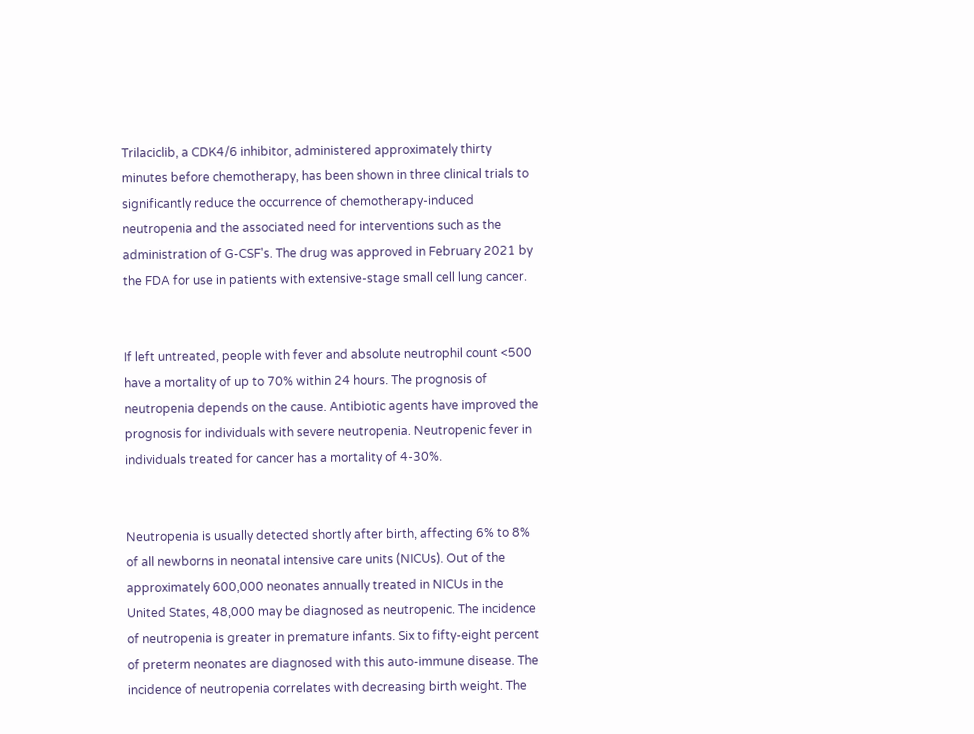Trilaciclib, a CDK4/6 inhibitor, administered approximately thirty minutes before chemotherapy, has been shown in three clinical trials to significantly reduce the occurrence of chemotherapy-induced neutropenia and the associated need for interventions such as the administration of G-CSF's. The drug was approved in February 2021 by the FDA for use in patients with extensive-stage small cell lung cancer.


If left untreated, people with fever and absolute neutrophil count <500 have a mortality of up to 70% within 24 hours. The prognosis of neutropenia depends on the cause. Antibiotic agents have improved the prognosis for individuals with severe neutropenia. Neutropenic fever in individuals treated for cancer has a mortality of 4-30%.


Neutropenia is usually detected shortly after birth, affecting 6% to 8% of all newborns in neonatal intensive care units (NICUs). Out of the approximately 600,000 neonates annually treated in NICUs in the United States, 48,000 may be diagnosed as neutropenic. The incidence of neutropenia is greater in premature infants. Six to fifty-eight percent of preterm neonates are diagnosed with this auto-immune disease. The incidence of neutropenia correlates with decreasing birth weight. The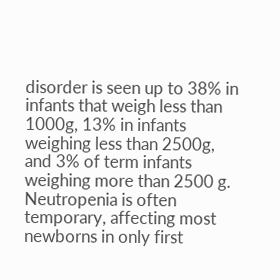disorder is seen up to 38% in infants that weigh less than 1000g, 13% in infants weighing less than 2500g, and 3% of term infants weighing more than 2500 g. Neutropenia is often temporary, affecting most newborns in only first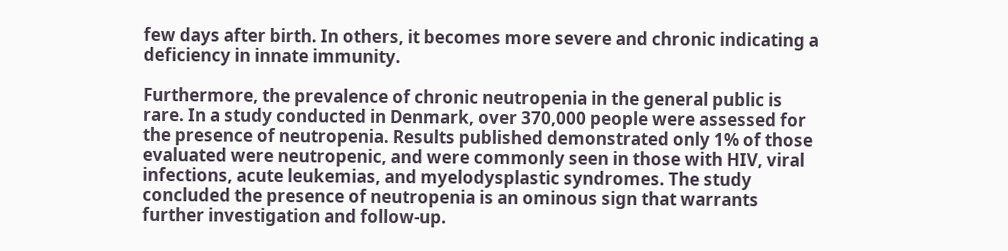few days after birth. In others, it becomes more severe and chronic indicating a deficiency in innate immunity.

Furthermore, the prevalence of chronic neutropenia in the general public is rare. In a study conducted in Denmark, over 370,000 people were assessed for the presence of neutropenia. Results published demonstrated only 1% of those evaluated were neutropenic, and were commonly seen in those with HIV, viral infections, acute leukemias, and myelodysplastic syndromes. The study concluded the presence of neutropenia is an ominous sign that warrants further investigation and follow-up.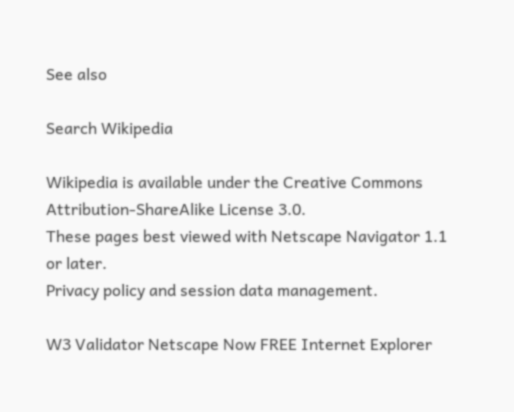See also

Search Wikipedia

Wikipedia is available under the Creative Commons Attribution-ShareAlike License 3.0.
These pages best viewed with Netscape Navigator 1.1 or later.
Privacy policy and session data management.

W3 Validator Netscape Now FREE Internet Explorer